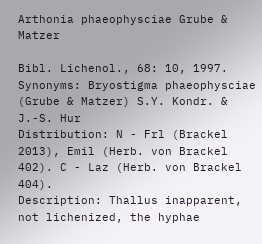Arthonia phaeophysciae Grube & Matzer

Bibl. Lichenol., 68: 10, 1997.
Synonyms: Bryostigma phaeophysciae (Grube & Matzer) S.Y. Kondr. & J.-S. Hur
Distribution: N - Frl (Brackel 2013), Emil (Herb. von Brackel 402). C - Laz (Herb. von Brackel 404).
Description: Thallus inapparent, not lichenized, the hyphae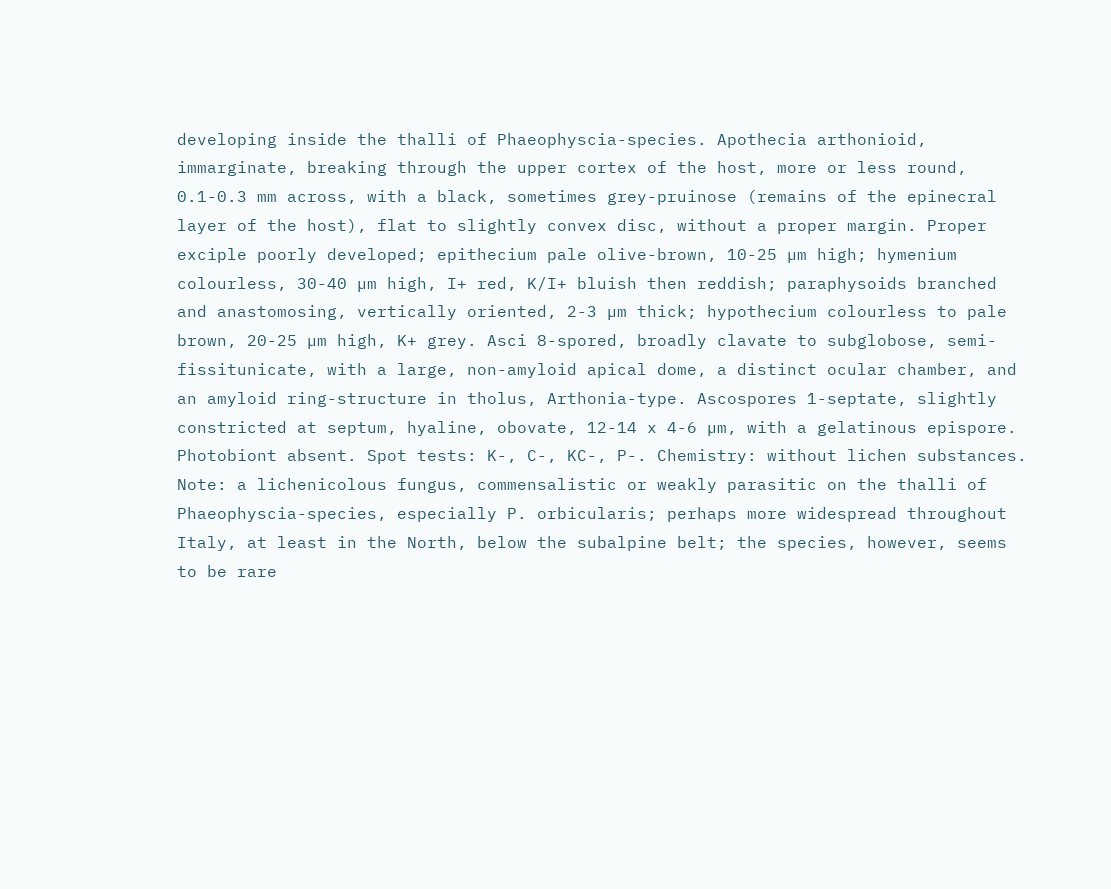developing inside the thalli of Phaeophyscia-species. Apothecia arthonioid, immarginate, breaking through the upper cortex of the host, more or less round, 0.1-0.3 mm across, with a black, sometimes grey-pruinose (remains of the epinecral layer of the host), flat to slightly convex disc, without a proper margin. Proper exciple poorly developed; epithecium pale olive-brown, 10-25 µm high; hymenium colourless, 30-40 µm high, I+ red, K/I+ bluish then reddish; paraphysoids branched and anastomosing, vertically oriented, 2-3 µm thick; hypothecium colourless to pale brown, 20-25 µm high, K+ grey. Asci 8-spored, broadly clavate to subglobose, semi-fissitunicate, with a large, non-amyloid apical dome, a distinct ocular chamber, and an amyloid ring-structure in tholus, Arthonia-type. Ascospores 1-septate, slightly constricted at septum, hyaline, obovate, 12-14 x 4-6 µm, with a gelatinous epispore. Photobiont absent. Spot tests: K-, C-, KC-, P-. Chemistry: without lichen substances.
Note: a lichenicolous fungus, commensalistic or weakly parasitic on the thalli of Phaeophyscia-species, especially P. orbicularis; perhaps more widespread throughout Italy, at least in the North, below the subalpine belt; the species, however, seems to be rare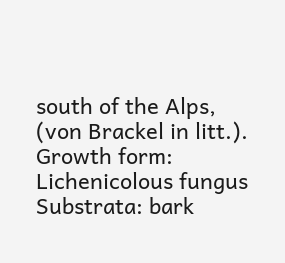south of the Alps, (von Brackel in litt.).
Growth form: Lichenicolous fungus
Substrata: bark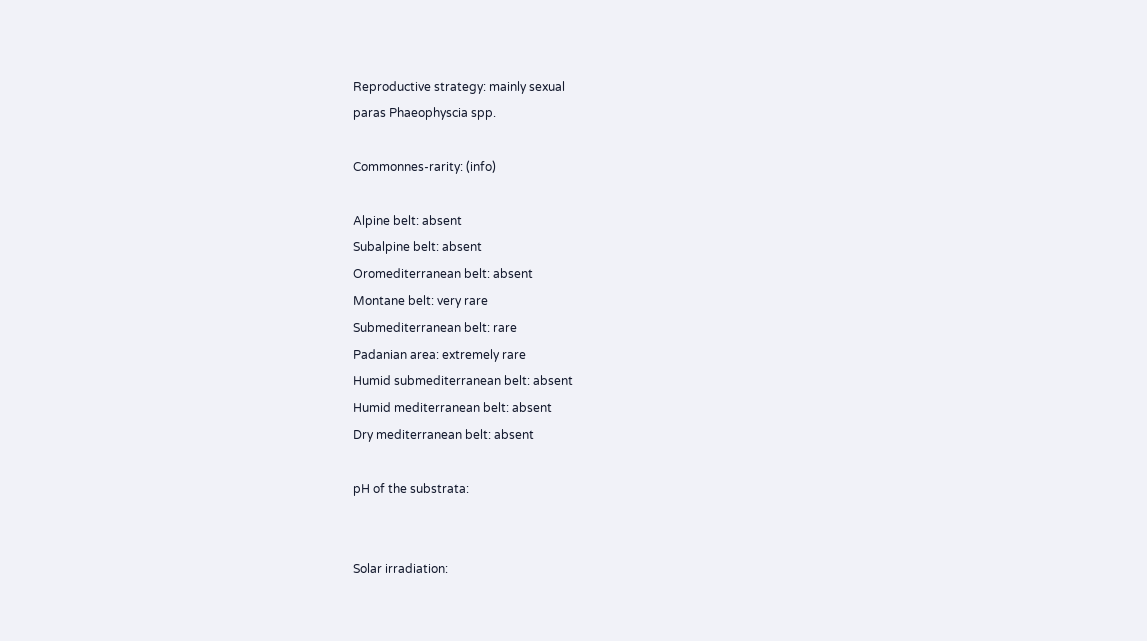Reproductive strategy: mainly sexual
paras Phaeophyscia spp.

Commonnes-rarity: (info)

Alpine belt: absent
Subalpine belt: absent
Oromediterranean belt: absent
Montane belt: very rare
Submediterranean belt: rare
Padanian area: extremely rare
Humid submediterranean belt: absent
Humid mediterranean belt: absent
Dry mediterranean belt: absent

pH of the substrata:


Solar irradiation: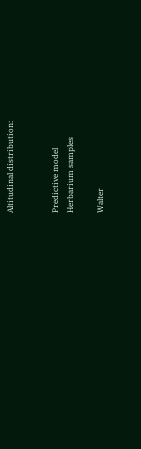Altitudinal distribution:


Predictive model
Herbarium samples

Walter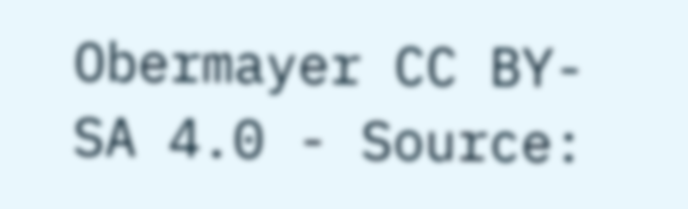Obermayer CC BY-SA 4.0 - Source: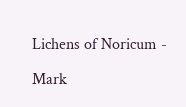Lichens of Noricum -

Mark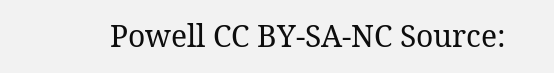Powell CC BY-SA-NC Source: